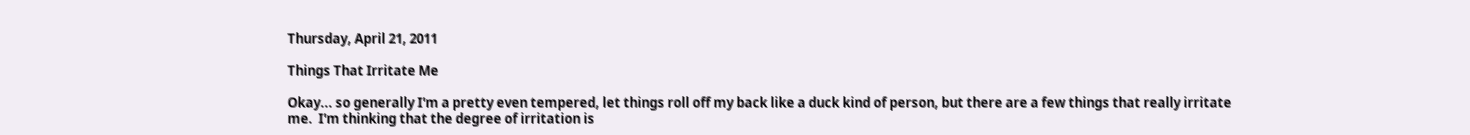Thursday, April 21, 2011

Things That Irritate Me

Okay... so generally I'm a pretty even tempered, let things roll off my back like a duck kind of person, but there are a few things that really irritate me.  I'm thinking that the degree of irritation is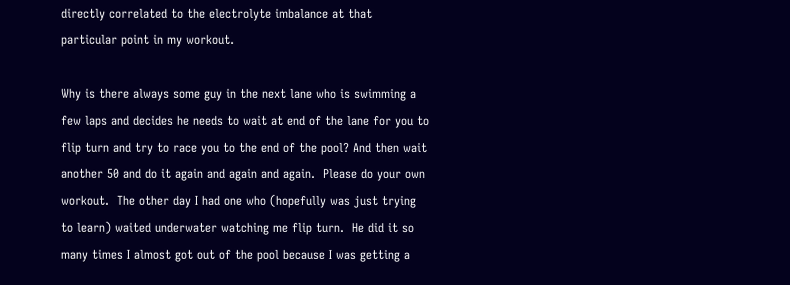directly correlated to the electrolyte imbalance at that particular point in my workout.

Why is there always some guy in the next lane who is swimming a few laps and decides he needs to wait at end of the lane for you to flip turn and try to race you to the end of the pool? And then wait another 50 and do it again and again and again.  Please do your own workout.  The other day I had one who (hopefully was just trying to learn) waited underwater watching me flip turn.  He did it so many times I almost got out of the pool because I was getting a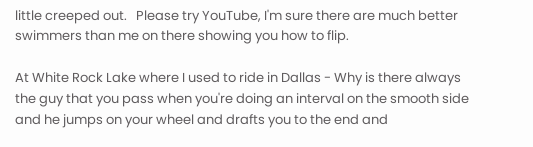little creeped out.   Please try YouTube, I'm sure there are much better swimmers than me on there showing you how to flip.

At White Rock Lake where I used to ride in Dallas - Why is there always the guy that you pass when you're doing an interval on the smooth side and he jumps on your wheel and drafts you to the end and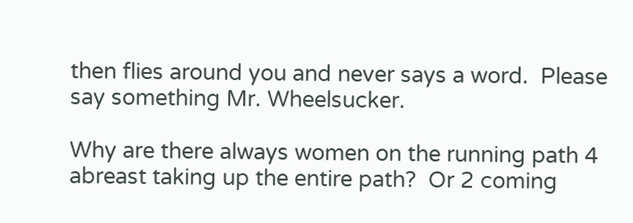then flies around you and never says a word.  Please say something Mr. Wheelsucker.

Why are there always women on the running path 4 abreast taking up the entire path?  Or 2 coming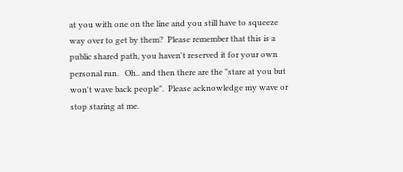at you with one on the line and you still have to squeeze way over to get by them?  Please remember that this is a public shared path, you haven't reserved it for your own personal run.   Oh.. and then there are the "stare at you but won't wave back people".  Please acknowledge my wave or stop staring at me.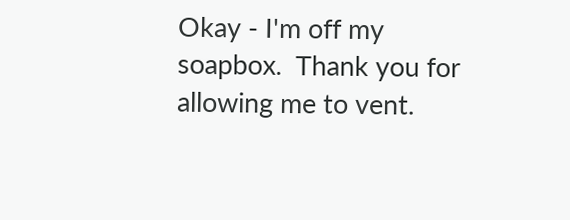Okay - I'm off my soapbox.  Thank you for allowing me to vent.